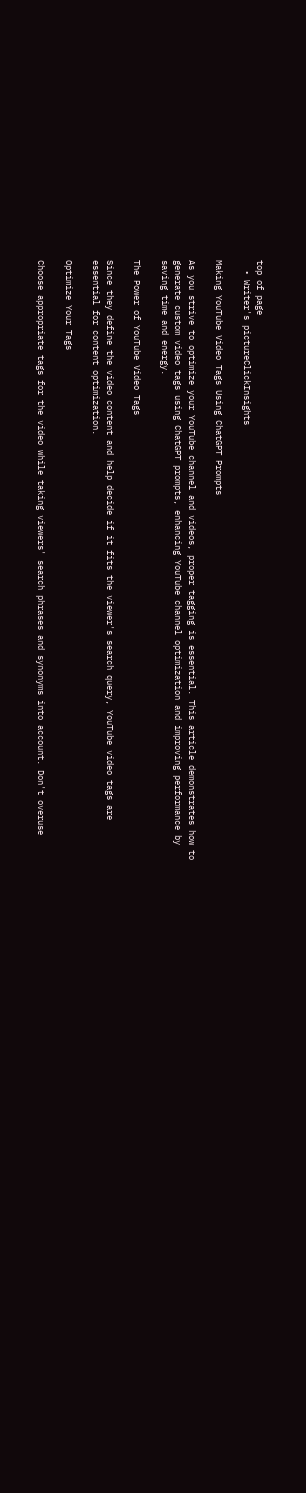top of page
  • Writer's pictureClickInsights

Making YouTube Video Tags Using ChatGPT Prompts

As you strive to optimize your YouTube channel and videos, proper tagging is essential. This article demonstrates how to generate custom video tags using ChatGPT prompts, enhancing YouTube channel optimization and improving performance by saving time and energy.

The Power of YouTube Video Tags

Since they define the video content and help decide if it fits the viewer's search query, YouTube video tags are essential for content optimization.

Optimize Your Tags

Choose appropriate tags for the video while taking viewers' search phrases and synonyms into account. Don't overuse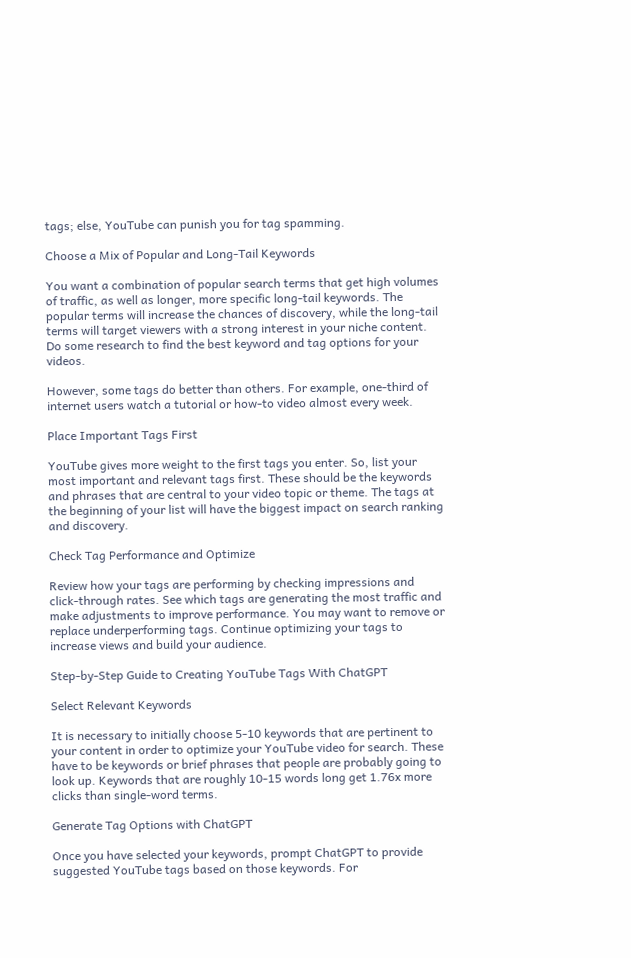tags; else, YouTube can punish you for tag spamming.

Choose a Mix of Popular and Long-Tail Keywords

You want a combination of popular search terms that get high volumes of traffic, as well as longer, more specific long-tail keywords. The popular terms will increase the chances of discovery, while the long-tail terms will target viewers with a strong interest in your niche content. Do some research to find the best keyword and tag options for your videos.

However, some tags do better than others. For example, one-third of internet users watch a tutorial or how-to video almost every week.

Place Important Tags First

YouTube gives more weight to the first tags you enter. So, list your most important and relevant tags first. These should be the keywords and phrases that are central to your video topic or theme. The tags at the beginning of your list will have the biggest impact on search ranking and discovery.

Check Tag Performance and Optimize

Review how your tags are performing by checking impressions and click-through rates. See which tags are generating the most traffic and make adjustments to improve performance. You may want to remove or replace underperforming tags. Continue optimizing your tags to increase views and build your audience.

Step-by-Step Guide to Creating YouTube Tags With ChatGPT

Select Relevant Keywords

It is necessary to initially choose 5-10 keywords that are pertinent to your content in order to optimize your YouTube video for search. These have to be keywords or brief phrases that people are probably going to look up. Keywords that are roughly 10-15 words long get 1.76x more clicks than single-word terms.

Generate Tag Options with ChatGPT

Once you have selected your keywords, prompt ChatGPT to provide suggested YouTube tags based on those keywords. For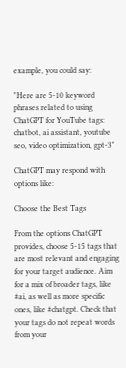example, you could say:

"Here are 5-10 keyword phrases related to using ChatGPT for YouTube tags: chatbot, ai assistant, youtube seo, video optimization, gpt-3"

ChatGPT may respond with options like:

Choose the Best Tags

From the options ChatGPT provides, choose 5-15 tags that are most relevant and engaging for your target audience. Aim for a mix of broader tags, like #ai, as well as more specific ones, like #chatgpt. Check that your tags do not repeat words from your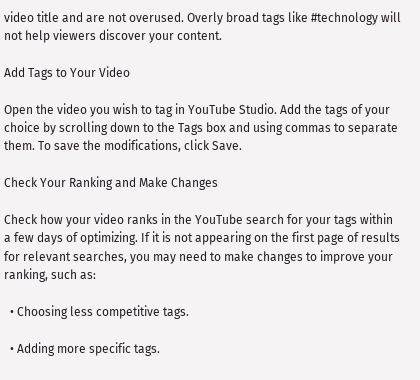video title and are not overused. Overly broad tags like #technology will not help viewers discover your content.

Add Tags to Your Video

Open the video you wish to tag in YouTube Studio. Add the tags of your choice by scrolling down to the Tags box and using commas to separate them. To save the modifications, click Save.

Check Your Ranking and Make Changes

Check how your video ranks in the YouTube search for your tags within a few days of optimizing. If it is not appearing on the first page of results for relevant searches, you may need to make changes to improve your ranking, such as:

  • Choosing less competitive tags.

  • Adding more specific tags.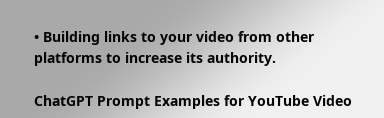• Building links to your video from other platforms to increase its authority.

ChatGPT Prompt Examples for YouTube Video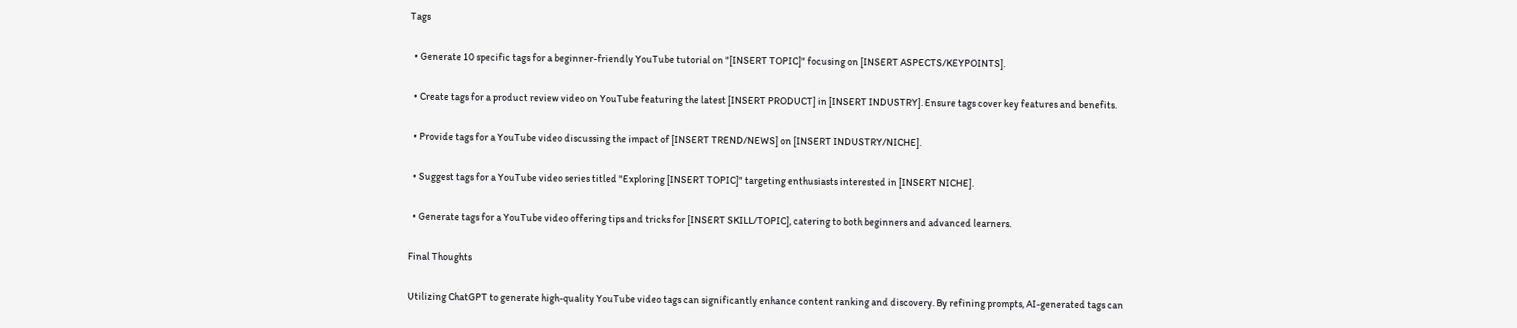Tags

  • Generate 10 specific tags for a beginner-friendly YouTube tutorial on "[INSERT TOPIC]" focusing on [INSERT ASPECTS/KEYPOINTS].

  • Create tags for a product review video on YouTube featuring the latest [INSERT PRODUCT] in [INSERT INDUSTRY]. Ensure tags cover key features and benefits.

  • Provide tags for a YouTube video discussing the impact of [INSERT TREND/NEWS] on [INSERT INDUSTRY/NICHE].

  • Suggest tags for a YouTube video series titled "Exploring [INSERT TOPIC]" targeting enthusiasts interested in [INSERT NICHE].

  • Generate tags for a YouTube video offering tips and tricks for [INSERT SKILL/TOPIC], catering to both beginners and advanced learners.

Final Thoughts

Utilizing ChatGPT to generate high-quality YouTube video tags can significantly enhance content ranking and discovery. By refining prompts, AI-generated tags can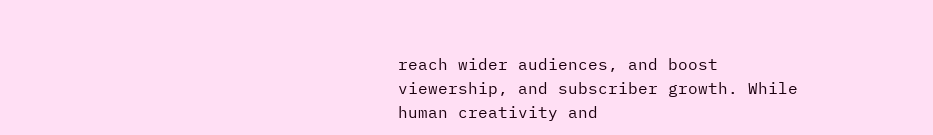reach wider audiences, and boost viewership, and subscriber growth. While human creativity and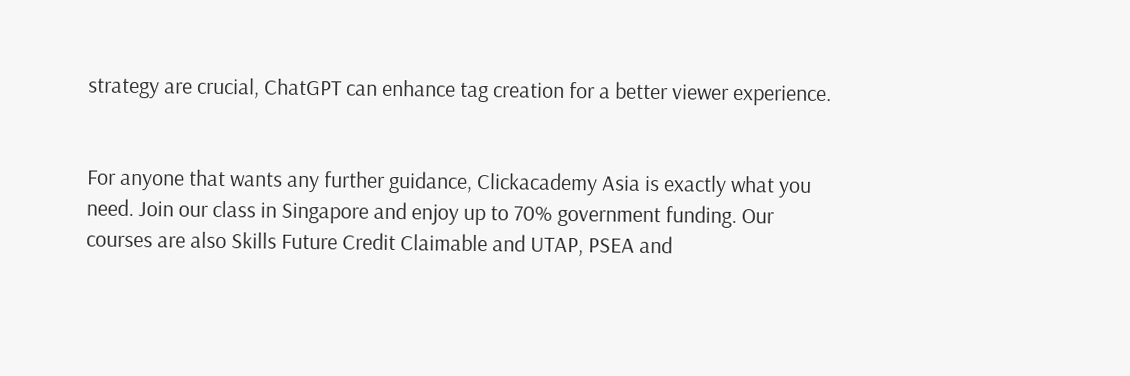strategy are crucial, ChatGPT can enhance tag creation for a better viewer experience.


For anyone that wants any further guidance, Clickacademy Asia is exactly what you need. Join our class in Singapore and enjoy up to 70% government funding. Our courses are also Skills Future Credit Claimable and UTAP, PSEA and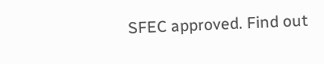SFEC approved. Find out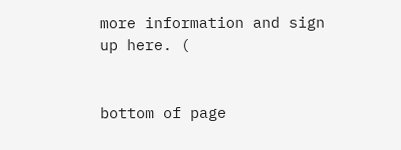more information and sign up here. (


bottom of page